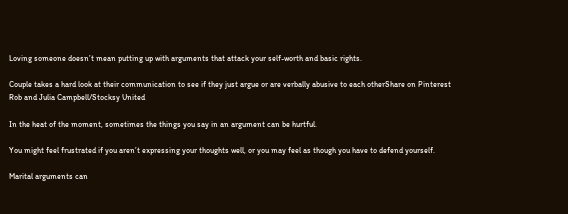Loving someone doesn’t mean putting up with arguments that attack your self-worth and basic rights.

Couple takes a hard look at their communication to see if they just argue or are verbally abusive to each otherShare on Pinterest
Rob and Julia Campbell/Stocksy United

In the heat of the moment, sometimes the things you say in an argument can be hurtful.

You might feel frustrated if you aren’t expressing your thoughts well, or you may feel as though you have to defend yourself.

Marital arguments can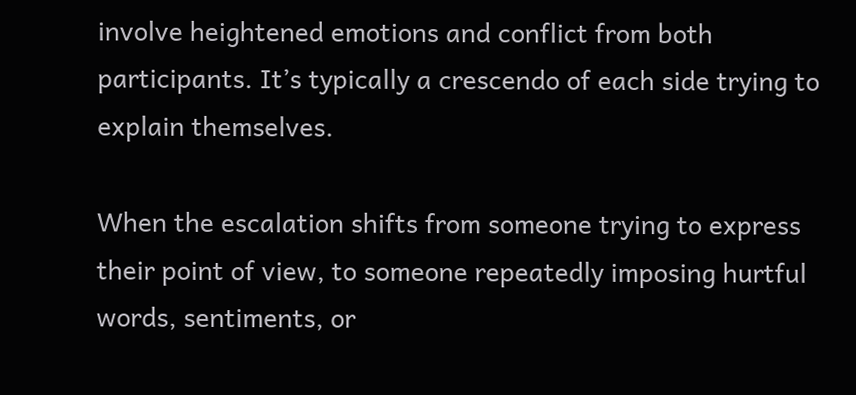involve heightened emotions and conflict from both participants. It’s typically a crescendo of each side trying to explain themselves.

When the escalation shifts from someone trying to express their point of view, to someone repeatedly imposing hurtful words, sentiments, or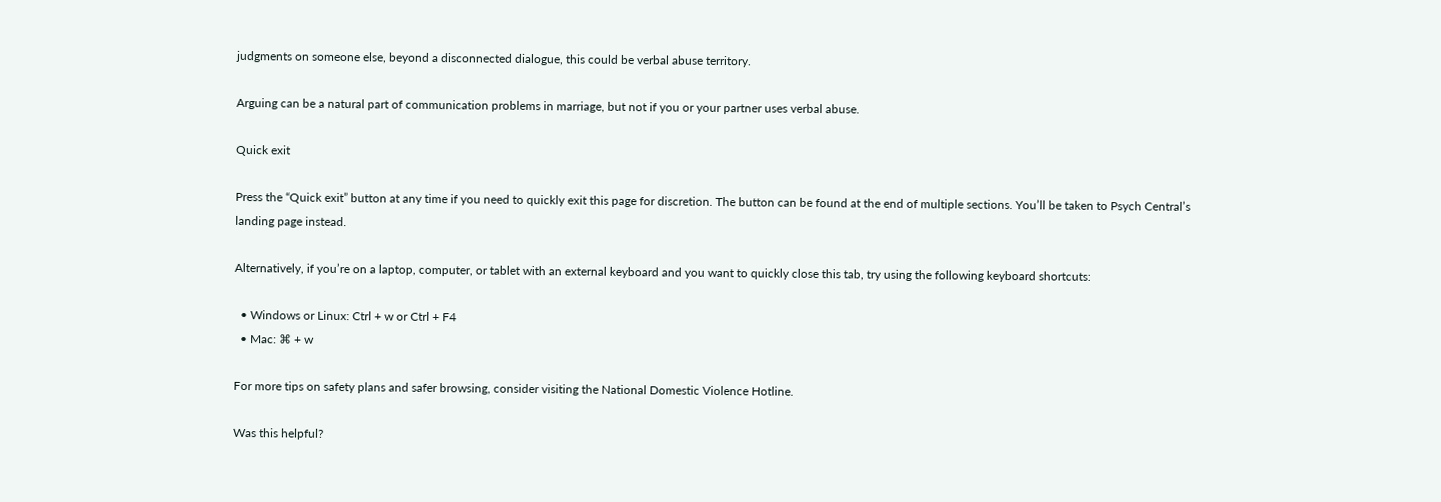judgments on someone else, beyond a disconnected dialogue, this could be verbal abuse territory.

Arguing can be a natural part of communication problems in marriage, but not if you or your partner uses verbal abuse.

Quick exit

Press the “Quick exit” button at any time if you need to quickly exit this page for discretion. The button can be found at the end of multiple sections. You’ll be taken to Psych Central’s landing page instead.

Alternatively, if you’re on a laptop, computer, or tablet with an external keyboard and you want to quickly close this tab, try using the following keyboard shortcuts:

  • Windows or Linux: Ctrl + w or Ctrl + F4
  • Mac: ⌘ + w

For more tips on safety plans and safer browsing, consider visiting the National Domestic Violence Hotline.

Was this helpful?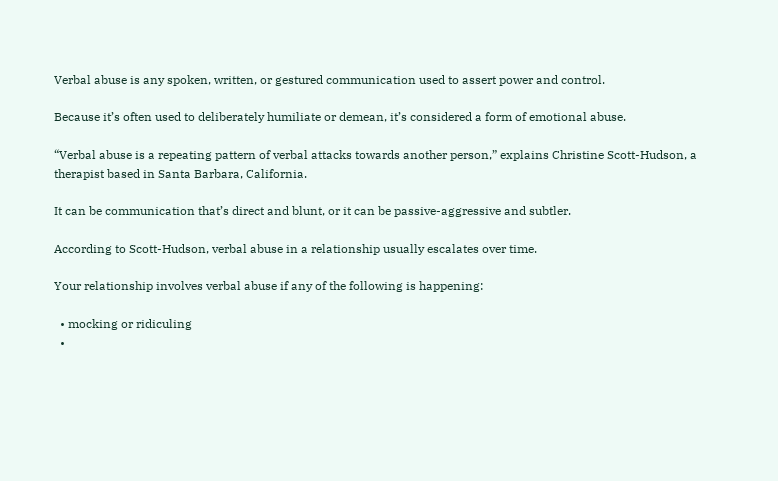Verbal abuse is any spoken, written, or gestured communication used to assert power and control.

Because it’s often used to deliberately humiliate or demean, it’s considered a form of emotional abuse.

“Verbal abuse is a repeating pattern of verbal attacks towards another person,” explains Christine Scott-Hudson, a therapist based in Santa Barbara, California.

It can be communication that’s direct and blunt, or it can be passive-aggressive and subtler.

According to Scott-Hudson, verbal abuse in a relationship usually escalates over time.

Your relationship involves verbal abuse if any of the following is happening:

  • mocking or ridiculing
  •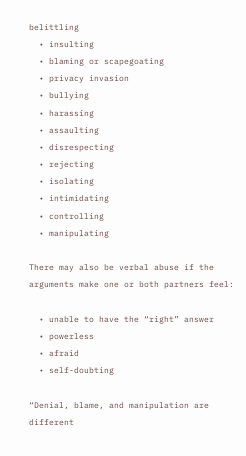belittling
  • insulting
  • blaming or scapegoating
  • privacy invasion
  • bullying
  • harassing
  • assaulting
  • disrespecting
  • rejecting
  • isolating
  • intimidating
  • controlling
  • manipulating

There may also be verbal abuse if the arguments make one or both partners feel:

  • unable to have the “right” answer
  • powerless
  • afraid
  • self-doubting

“Denial, blame, and manipulation are different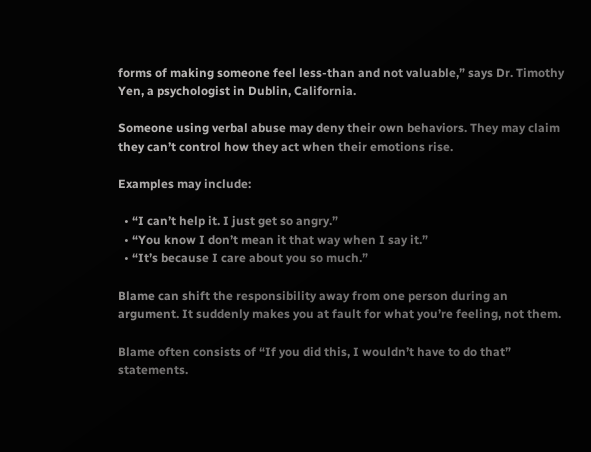forms of making someone feel less-than and not valuable,” says Dr. Timothy Yen, a psychologist in Dublin, California.

Someone using verbal abuse may deny their own behaviors. They may claim they can’t control how they act when their emotions rise.

Examples may include:

  • “I can’t help it. I just get so angry.”
  • “You know I don’t mean it that way when I say it.”
  • “It’s because I care about you so much.”

Blame can shift the responsibility away from one person during an argument. It suddenly makes you at fault for what you’re feeling, not them.

Blame often consists of “If you did this, I wouldn’t have to do that” statements.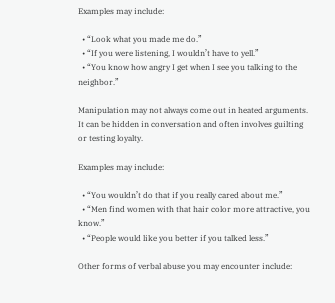Examples may include:

  • “Look what you made me do.”
  • “If you were listening, I wouldn’t have to yell.”
  • “You know how angry I get when I see you talking to the neighbor.”

Manipulation may not always come out in heated arguments. It can be hidden in conversation and often involves guilting or testing loyalty.

Examples may include:

  • “You wouldn’t do that if you really cared about me.”
  • “Men find women with that hair color more attractive, you know.”
  • “People would like you better if you talked less.”

Other forms of verbal abuse you may encounter include: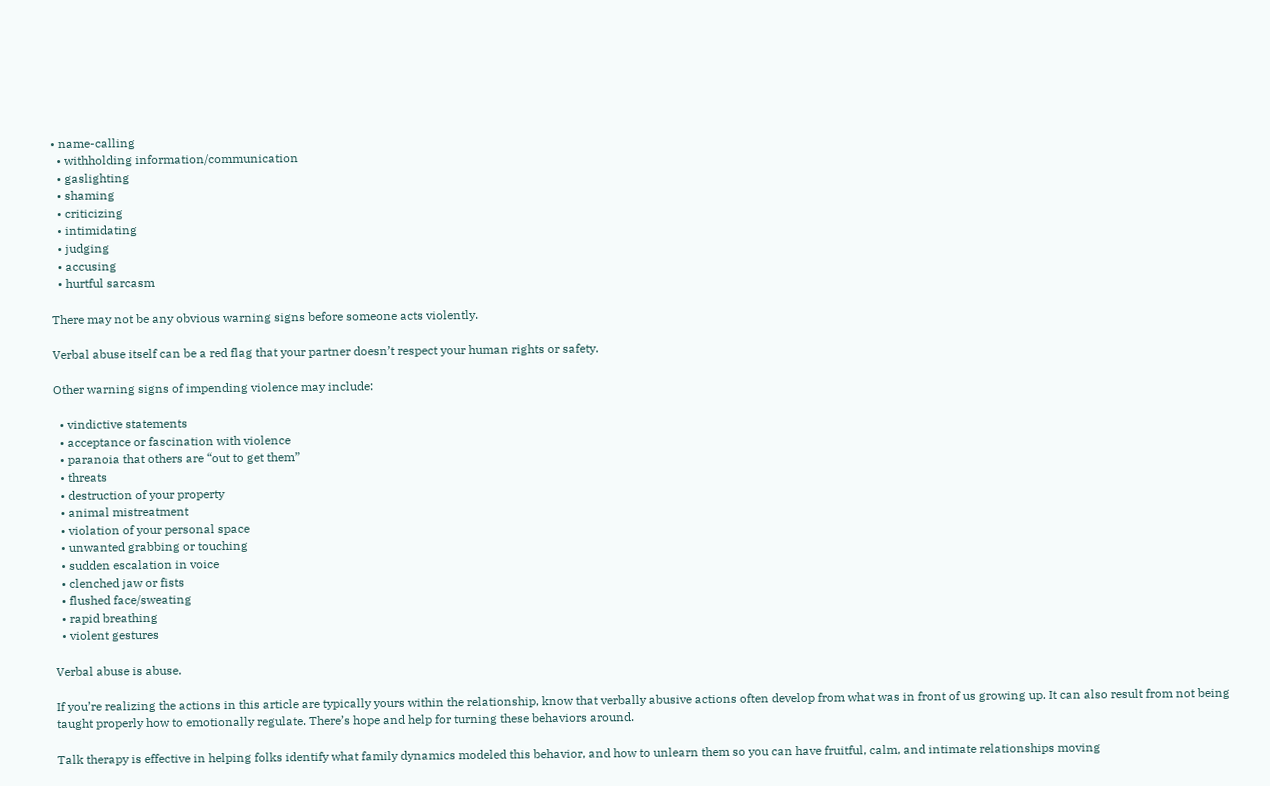• name-calling
  • withholding information/communication
  • gaslighting
  • shaming
  • criticizing
  • intimidating
  • judging
  • accusing
  • hurtful sarcasm

There may not be any obvious warning signs before someone acts violently.

Verbal abuse itself can be a red flag that your partner doesn’t respect your human rights or safety.

Other warning signs of impending violence may include:

  • vindictive statements
  • acceptance or fascination with violence
  • paranoia that others are “out to get them”
  • threats
  • destruction of your property
  • animal mistreatment
  • violation of your personal space
  • unwanted grabbing or touching
  • sudden escalation in voice
  • clenched jaw or fists
  • flushed face/sweating
  • rapid breathing
  • violent gestures

Verbal abuse is abuse.

If you’re realizing the actions in this article are typically yours within the relationship, know that verbally abusive actions often develop from what was in front of us growing up. It can also result from not being taught properly how to emotionally regulate. There’s hope and help for turning these behaviors around.

Talk therapy is effective in helping folks identify what family dynamics modeled this behavior, and how to unlearn them so you can have fruitful, calm, and intimate relationships moving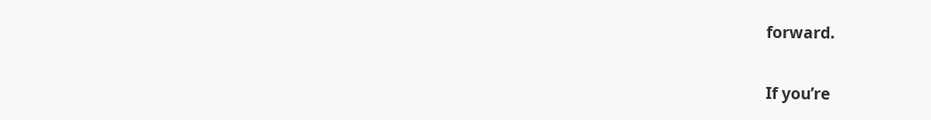forward.

If you’re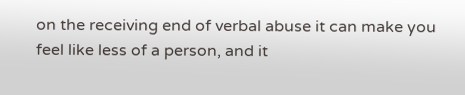on the receiving end of verbal abuse it can make you feel like less of a person, and it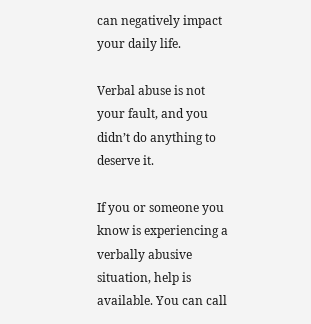can negatively impact your daily life.

Verbal abuse is not your fault, and you didn’t do anything to deserve it.

If you or someone you know is experiencing a verbally abusive situation, help is available. You can call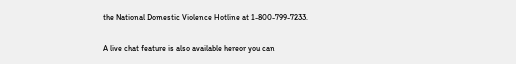the National Domestic Violence Hotline at 1-800-799-7233.

A live chat feature is also available hereor you can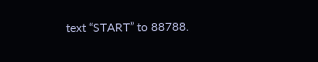text “START” to 88788.